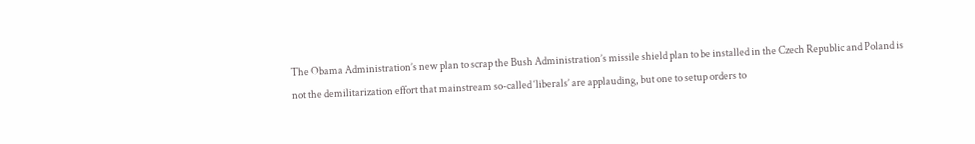The Obama Administration’s new plan to scrap the Bush Administration’s missile shield plan to be installed in the Czech Republic and Poland is not the demilitarization effort that mainstream so-called ‘liberals’ are applauding, but one to setup orders to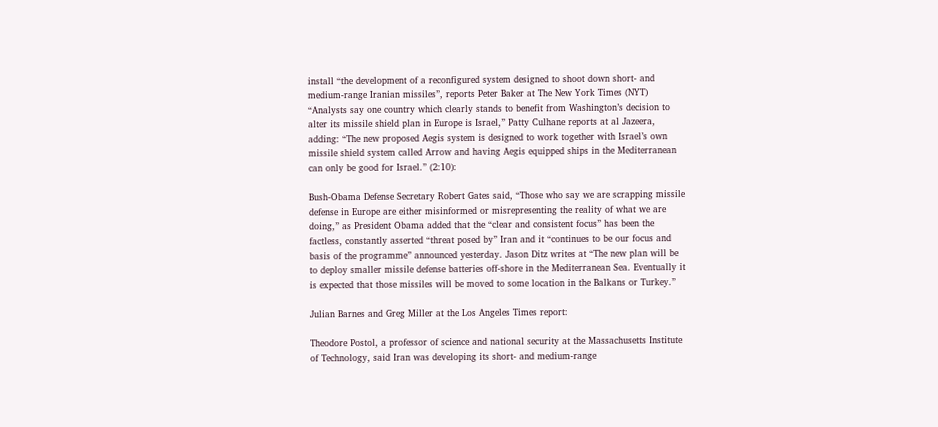install “the development of a reconfigured system designed to shoot down short- and medium-range Iranian missiles”, reports Peter Baker at The New York Times (NYT) “Analysts say one country which clearly stands to benefit from Washington’s decision to alter its missile shield plan in Europe is Israel,” Patty Culhane reports at al Jazeera, adding: “The new proposed Aegis system is designed to work together with Israel’s own missile shield system called Arrow and having Aegis equipped ships in the Mediterranean can only be good for Israel.” (2:10):

Bush-Obama Defense Secretary Robert Gates said, “Those who say we are scrapping missile defense in Europe are either misinformed or misrepresenting the reality of what we are doing,” as President Obama added that the “clear and consistent focus” has been the factless, constantly asserted “threat posed by” Iran and it “continues to be our focus and basis of the programme” announced yesterday. Jason Ditz writes at “The new plan will be to deploy smaller missile defense batteries off-shore in the Mediterranean Sea. Eventually it is expected that those missiles will be moved to some location in the Balkans or Turkey.”

Julian Barnes and Greg Miller at the Los Angeles Times report:

Theodore Postol, a professor of science and national security at the Massachusetts Institute of Technology, said Iran was developing its short- and medium-range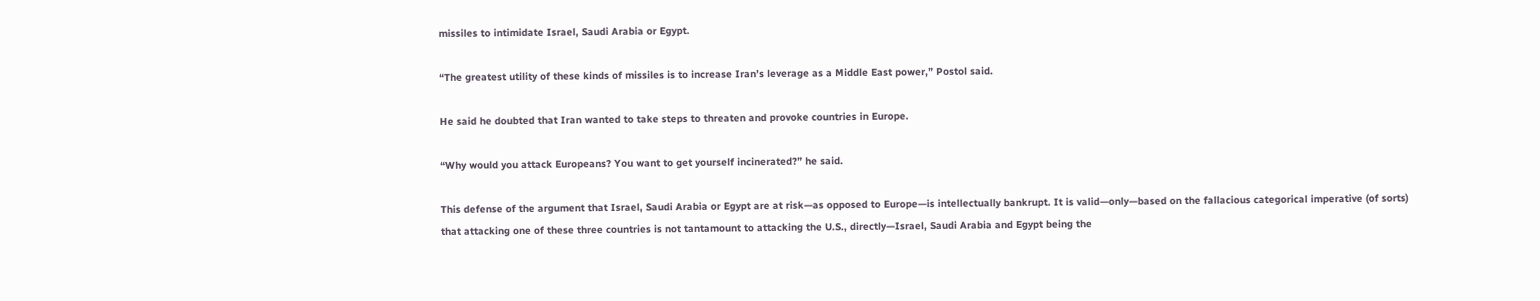missiles to intimidate Israel, Saudi Arabia or Egypt.

“The greatest utility of these kinds of missiles is to increase Iran’s leverage as a Middle East power,” Postol said.

He said he doubted that Iran wanted to take steps to threaten and provoke countries in Europe.

“Why would you attack Europeans? You want to get yourself incinerated?” he said.

This defense of the argument that Israel, Saudi Arabia or Egypt are at risk—as opposed to Europe—is intellectually bankrupt. It is valid—only—based on the fallacious categorical imperative (of sorts) that attacking one of these three countries is not tantamount to attacking the U.S., directly—Israel, Saudi Arabia and Egypt being the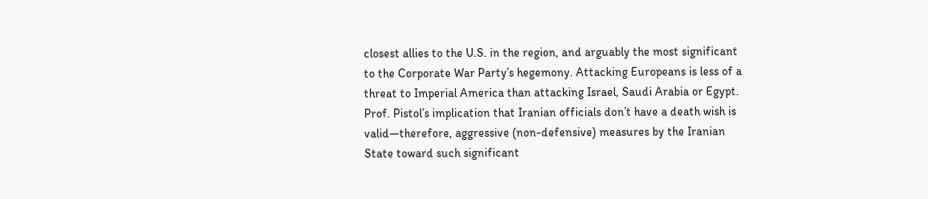closest allies to the U.S. in the region, and arguably the most significant to the Corporate War Party’s hegemony. Attacking Europeans is less of a threat to Imperial America than attacking Israel, Saudi Arabia or Egypt. Prof. Pistol’s implication that Iranian officials don’t have a death wish is valid—therefore, aggressive (non-defensive) measures by the Iranian State toward such significant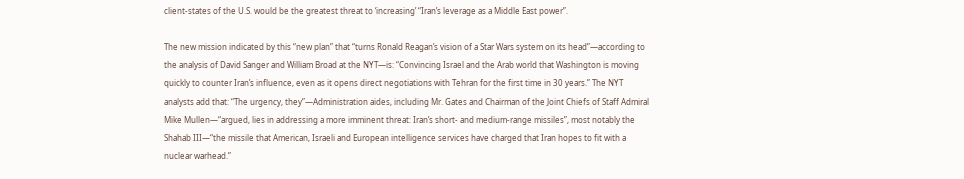client-states of the U.S. would be the greatest threat to ‘increasing’ “Iran’s leverage as a Middle East power”.

The new mission indicated by this “new plan” that “turns Ronald Reagan’s vision of a Star Wars system on its head”—according to the analysis of David Sanger and William Broad at the NYT—is: “Convincing Israel and the Arab world that Washington is moving quickly to counter Iran’s influence, even as it opens direct negotiations with Tehran for the first time in 30 years.” The NYT analysts add that: “The urgency, they”—Administration aides, including Mr. Gates and Chairman of the Joint Chiefs of Staff Admiral Mike Mullen—“argued, lies in addressing a more imminent threat: Iran’s short- and medium-range missiles”, most notably the Shahab III—“the missile that American, Israeli and European intelligence services have charged that Iran hopes to fit with a nuclear warhead.”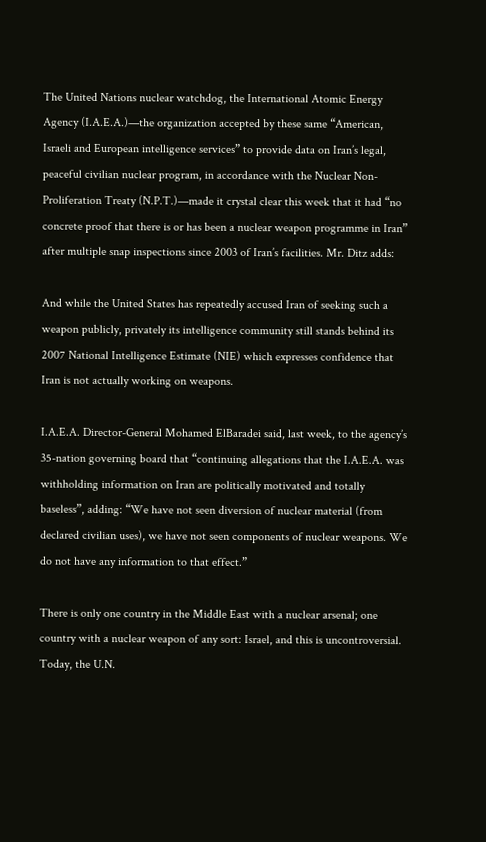The United Nations nuclear watchdog, the International Atomic Energy Agency (I.A.E.A.)—the organization accepted by these same “American, Israeli and European intelligence services” to provide data on Iran’s legal, peaceful civilian nuclear program, in accordance with the Nuclear Non-Proliferation Treaty (N.P.T.)—made it crystal clear this week that it had “no concrete proof that there is or has been a nuclear weapon programme in Iran” after multiple snap inspections since 2003 of Iran’s facilities. Mr. Ditz adds:

And while the United States has repeatedly accused Iran of seeking such a weapon publicly, privately its intelligence community still stands behind its 2007 National Intelligence Estimate (NIE) which expresses confidence that Iran is not actually working on weapons.

I.A.E.A. Director-General Mohamed ElBaradei said, last week, to the agency’s 35-nation governing board that “continuing allegations that the I.A.E.A. was withholding information on Iran are politically motivated and totally baseless”, adding: “We have not seen diversion of nuclear material (from declared civilian uses), we have not seen components of nuclear weapons. We do not have any information to that effect.”

There is only one country in the Middle East with a nuclear arsenal; one country with a nuclear weapon of any sort: Israel, and this is uncontroversial. Today, the U.N.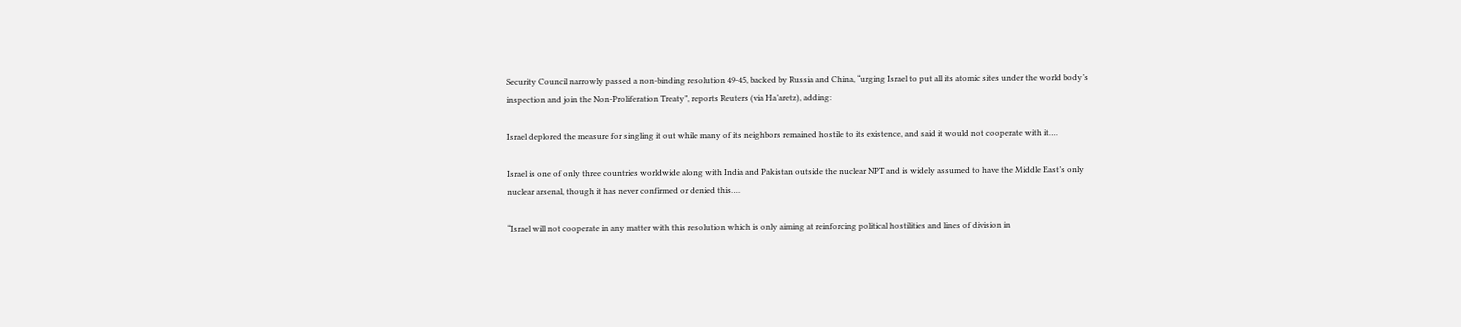Security Council narrowly passed a non-binding resolution 49-45, backed by Russia and China, “urging Israel to put all its atomic sites under the world body’s inspection and join the Non-Proliferation Treaty”, reports Reuters (via Ha’aretz), adding:

Israel deplored the measure for singling it out while many of its neighbors remained hostile to its existence, and said it would not cooperate with it….

Israel is one of only three countries worldwide along with India and Pakistan outside the nuclear NPT and is widely assumed to have the Middle East’s only nuclear arsenal, though it has never confirmed or denied this….

“Israel will not cooperate in any matter with this resolution which is only aiming at reinforcing political hostilities and lines of division in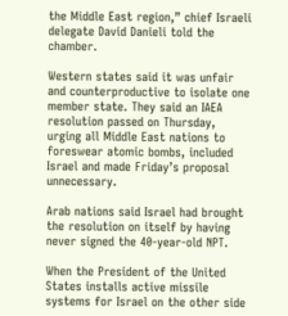the Middle East region,” chief Israeli delegate David Danieli told the chamber.

Western states said it was unfair and counterproductive to isolate one member state. They said an IAEA resolution passed on Thursday, urging all Middle East nations to foreswear atomic bombs, included Israel and made Friday’s proposal unnecessary.

Arab nations said Israel had brought the resolution on itself by having never signed the 40-year-old NPT.

When the President of the United States installs active missile systems for Israel on the other side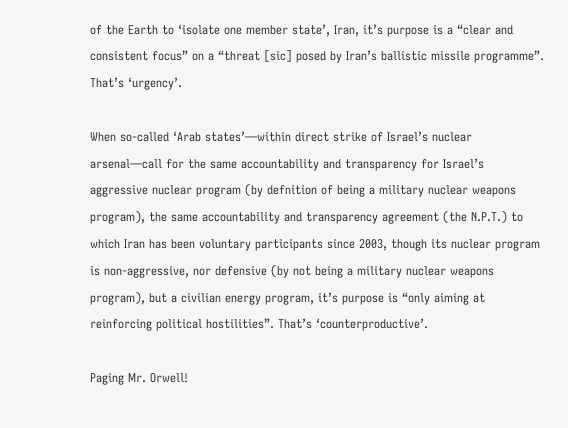of the Earth to ‘isolate one member state’, Iran, it’s purpose is a “clear and consistent focus” on a “threat [sic] posed by Iran’s ballistic missile programme”. That’s ‘urgency’.

When so-called ‘Arab states’—within direct strike of Israel’s nuclear arsenal—call for the same accountability and transparency for Israel’s aggressive nuclear program (by defnition of being a military nuclear weapons program), the same accountability and transparency agreement (the N.P.T.) to which Iran has been voluntary participants since 2003, though its nuclear program is non-aggressive, nor defensive (by not being a military nuclear weapons program), but a civilian energy program, it’s purpose is “only aiming at reinforcing political hostilities”. That’s ‘counterproductive’.

Paging Mr. Orwell!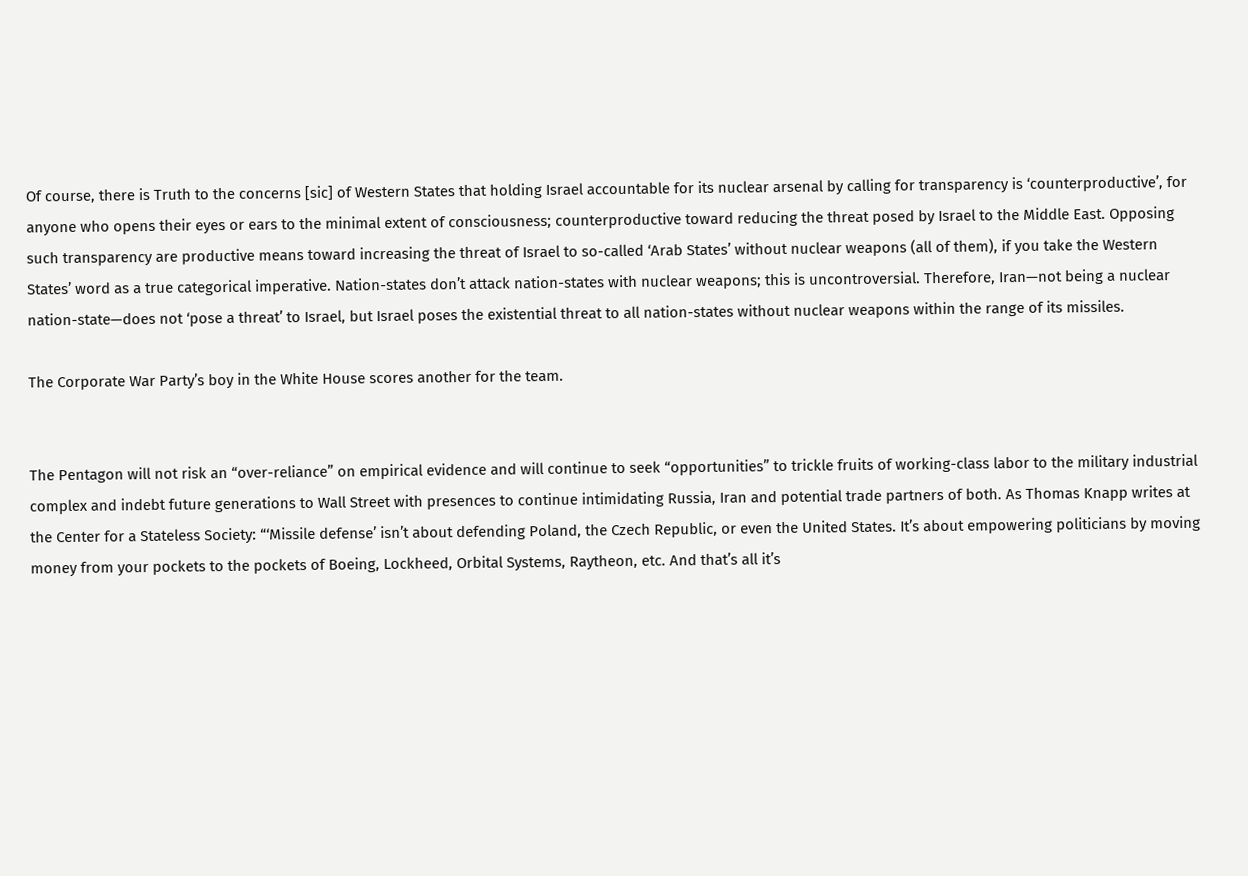Of course, there is Truth to the concerns [sic] of Western States that holding Israel accountable for its nuclear arsenal by calling for transparency is ‘counterproductive’, for anyone who opens their eyes or ears to the minimal extent of consciousness; counterproductive toward reducing the threat posed by Israel to the Middle East. Opposing such transparency are productive means toward increasing the threat of Israel to so-called ‘Arab States’ without nuclear weapons (all of them), if you take the Western States’ word as a true categorical imperative. Nation-states don’t attack nation-states with nuclear weapons; this is uncontroversial. Therefore, Iran—not being a nuclear nation-state—does not ‘pose a threat’ to Israel, but Israel poses the existential threat to all nation-states without nuclear weapons within the range of its missiles.

The Corporate War Party’s boy in the White House scores another for the team.


The Pentagon will not risk an “over-reliance” on empirical evidence and will continue to seek “opportunities” to trickle fruits of working-class labor to the military industrial complex and indebt future generations to Wall Street with presences to continue intimidating Russia, Iran and potential trade partners of both. As Thomas Knapp writes at the Center for a Stateless Society: “‘Missile defense’ isn’t about defending Poland, the Czech Republic, or even the United States. It’s about empowering politicians by moving money from your pockets to the pockets of Boeing, Lockheed, Orbital Systems, Raytheon, etc. And that’s all it’s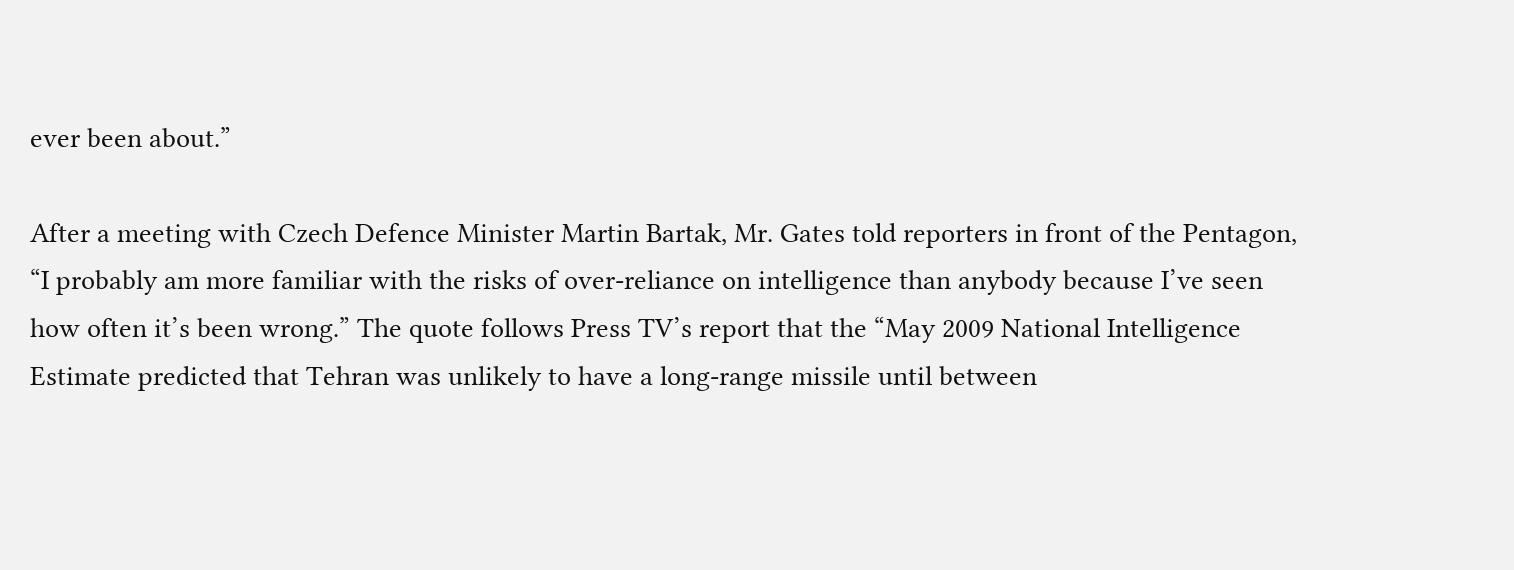ever been about.”

After a meeting with Czech Defence Minister Martin Bartak, Mr. Gates told reporters in front of the Pentagon, “I probably am more familiar with the risks of over-reliance on intelligence than anybody because I’ve seen how often it’s been wrong.” The quote follows Press TV’s report that the “May 2009 National Intelligence Estimate predicted that Tehran was unlikely to have a long-range missile until between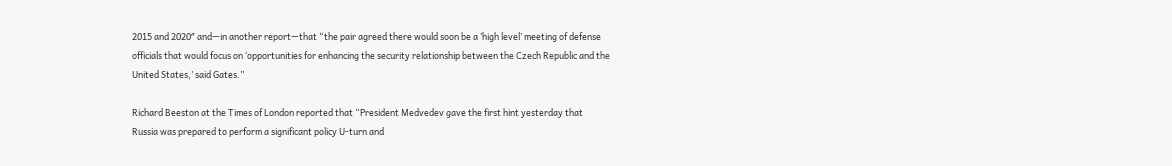2015 and 2020″ and—in another report—that “the pair agreed there would soon be a ‘high level’ meeting of defense officials that would focus on ‘opportunities for enhancing the security relationship between the Czech Republic and the United States,’ said Gates.”

Richard Beeston at the Times of London reported that “President Medvedev gave the first hint yesterday that Russia was prepared to perform a significant policy U-turn and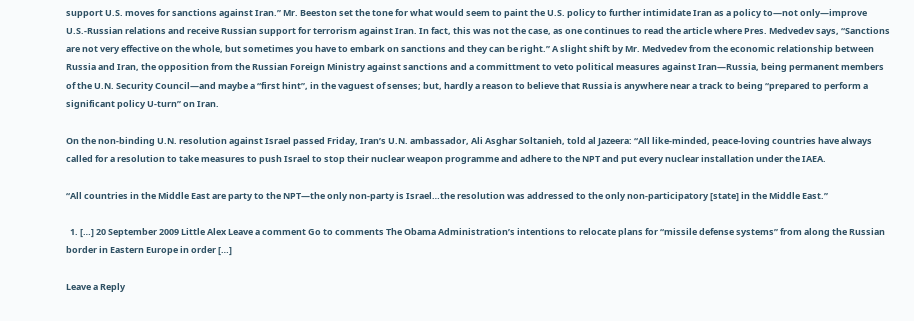support U.S. moves for sanctions against Iran.” Mr. Beeston set the tone for what would seem to paint the U.S. policy to further intimidate Iran as a policy to—not only—improve U.S.-Russian relations and receive Russian support for terrorism against Iran. In fact, this was not the case, as one continues to read the article where Pres. Medvedev says, “Sanctions are not very effective on the whole, but sometimes you have to embark on sanctions and they can be right.” A slight shift by Mr. Medvedev from the economic relationship between Russia and Iran, the opposition from the Russian Foreign Ministry against sanctions and a committment to veto political measures against Iran—Russia, being permanent members of the U.N. Security Council—and maybe a “first hint”, in the vaguest of senses; but, hardly a reason to believe that Russia is anywhere near a track to being “prepared to perform a significant policy U-turn” on Iran.

On the non-binding U.N. resolution against Israel passed Friday, Iran’s U.N. ambassador, Ali Asghar Soltanieh, told al Jazeera: “All like-minded, peace-loving countries have always called for a resolution to take measures to push Israel to stop their nuclear weapon programme and adhere to the NPT and put every nuclear installation under the IAEA.

“All countries in the Middle East are party to the NPT—the only non-party is Israel…the resolution was addressed to the only non-participatory [state] in the Middle East.”

  1. […] 20 September 2009 Little Alex Leave a comment Go to comments The Obama Administration’s intentions to relocate plans for “missile defense systems” from along the Russian border in Eastern Europe in order […]

Leave a Reply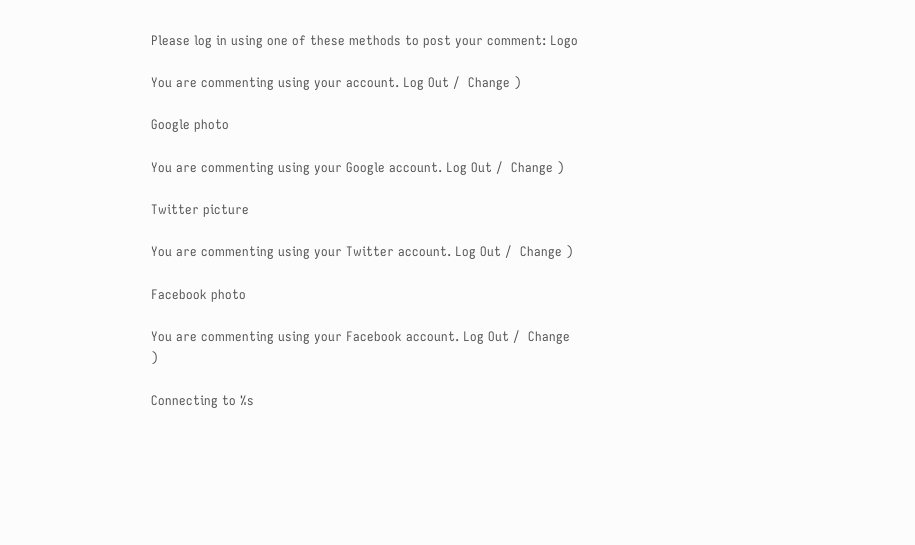Please log in using one of these methods to post your comment: Logo

You are commenting using your account. Log Out /  Change )

Google photo

You are commenting using your Google account. Log Out /  Change )

Twitter picture

You are commenting using your Twitter account. Log Out /  Change )

Facebook photo

You are commenting using your Facebook account. Log Out /  Change )

Connecting to %s